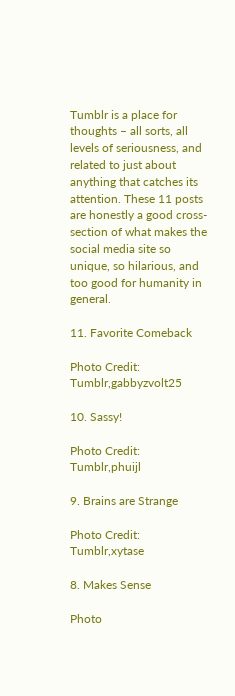Tumblr is a place for thoughts – all sorts, all levels of seriousness, and related to just about anything that catches its attention. These 11 posts are honestly a good cross-section of what makes the social media site so unique, so hilarious, and too good for humanity in general.

11. Favorite Comeback

Photo Credit: Tumblr,gabbyzvolt25

10. Sassy!

Photo Credit: Tumblr,phuijl

9. Brains are Strange

Photo Credit: Tumblr,xytase

8. Makes Sense

Photo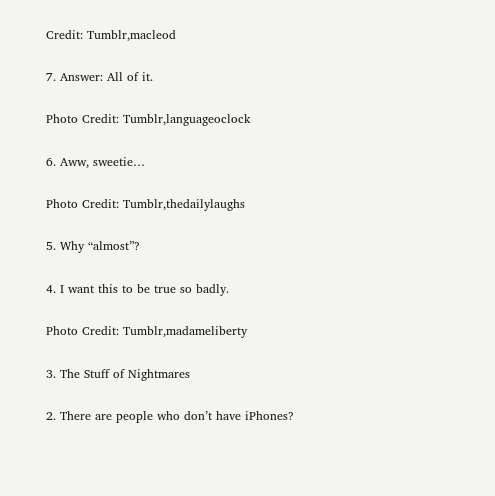Credit: Tumblr,macleod

7. Answer: All of it.

Photo Credit: Tumblr,languageoclock

6. Aww, sweetie…

Photo Credit: Tumblr,thedailylaughs

5. Why “almost”?

4. I want this to be true so badly.

Photo Credit: Tumblr,madameliberty

3. The Stuff of Nightmares

2. There are people who don’t have iPhones?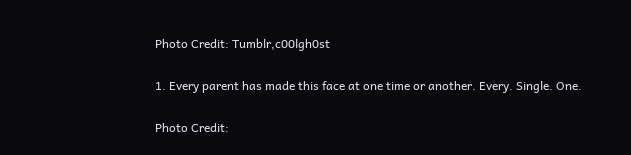Photo Credit: Tumblr,c00lgh0st

1. Every parent has made this face at one time or another. Every. Single. One.

Photo Credit: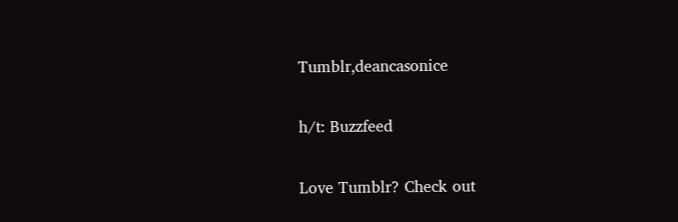Tumblr,deancasonice

h/t: Buzzfeed

Love Tumblr? Check out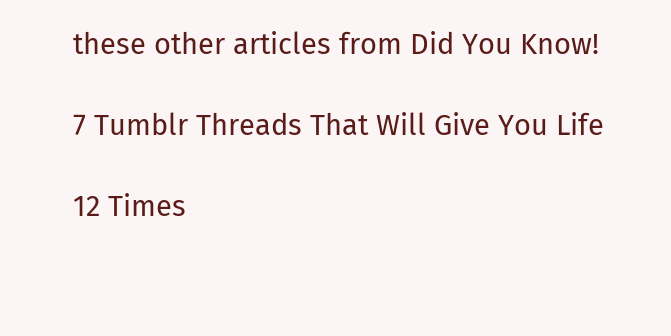these other articles from Did You Know!

7 Tumblr Threads That Will Give You Life

12 Times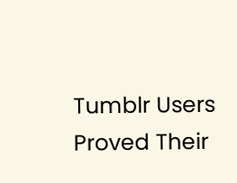Tumblr Users Proved Their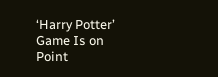‘Harry Potter’ Game Is on Point